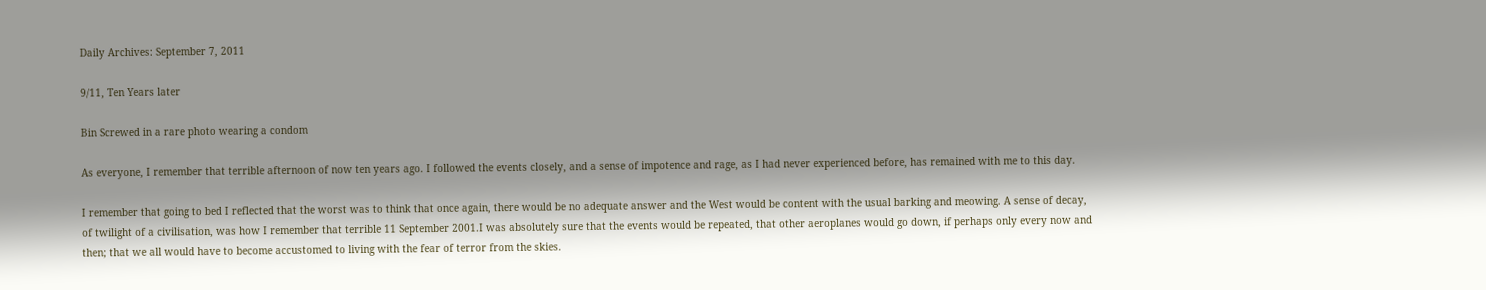Daily Archives: September 7, 2011

9/11, Ten Years later

Bin Screwed in a rare photo wearing a condom

As everyone, I remember that terrible afternoon of now ten years ago. I followed the events closely, and a sense of impotence and rage, as I had never experienced before, has remained with me to this day.

I remember that going to bed I reflected that the worst was to think that once again, there would be no adequate answer and the West would be content with the usual barking and meowing. A sense of decay, of twilight of a civilisation, was how I remember that terrible 11 September 2001.I was absolutely sure that the events would be repeated, that other aeroplanes would go down, if perhaps only every now and then; that we all would have to become accustomed to living with the fear of terror from the skies.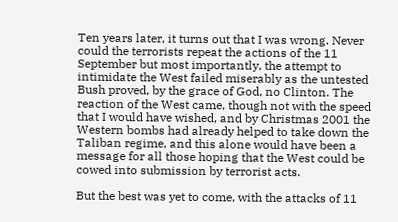Ten years later, it turns out that I was wrong. Never could the terrorists repeat the actions of the 11 September but most importantly, the attempt to intimidate the West failed miserably as the untested Bush proved, by the grace of God, no Clinton. The reaction of the West came, though not with the speed that I would have wished, and by Christmas 2001 the Western bombs had already helped to take down the Taliban regime, and this alone would have been a message for all those hoping that the West could be cowed into submission by terrorist acts.

But the best was yet to come, with the attacks of 11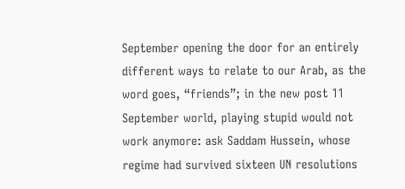September opening the door for an entirely different ways to relate to our Arab, as the word goes, “friends”; in the new post 11 September world, playing stupid would not work anymore: ask Saddam Hussein, whose regime had survived sixteen UN resolutions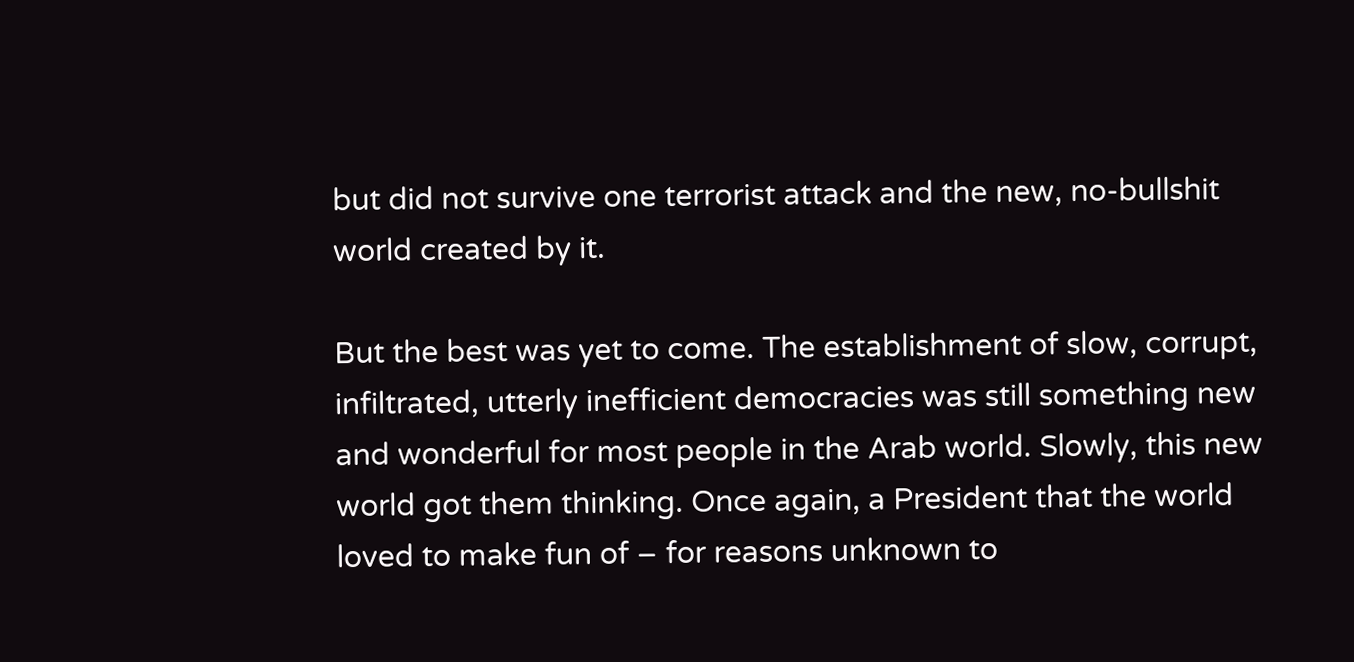but did not survive one terrorist attack and the new, no-bullshit world created by it.

But the best was yet to come. The establishment of slow, corrupt, infiltrated, utterly inefficient democracies was still something new and wonderful for most people in the Arab world. Slowly, this new world got them thinking. Once again, a President that the world loved to make fun of – for reasons unknown to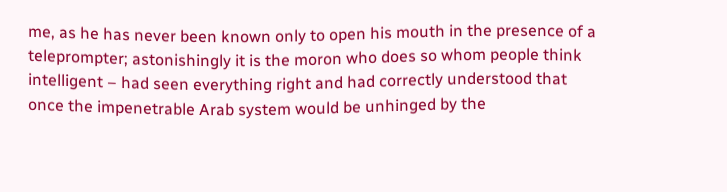me, as he has never been known only to open his mouth in the presence of a teleprompter; astonishingly it is the moron who does so whom people think intelligent – had seen everything right and had correctly understood that once the impenetrable Arab system would be unhinged by the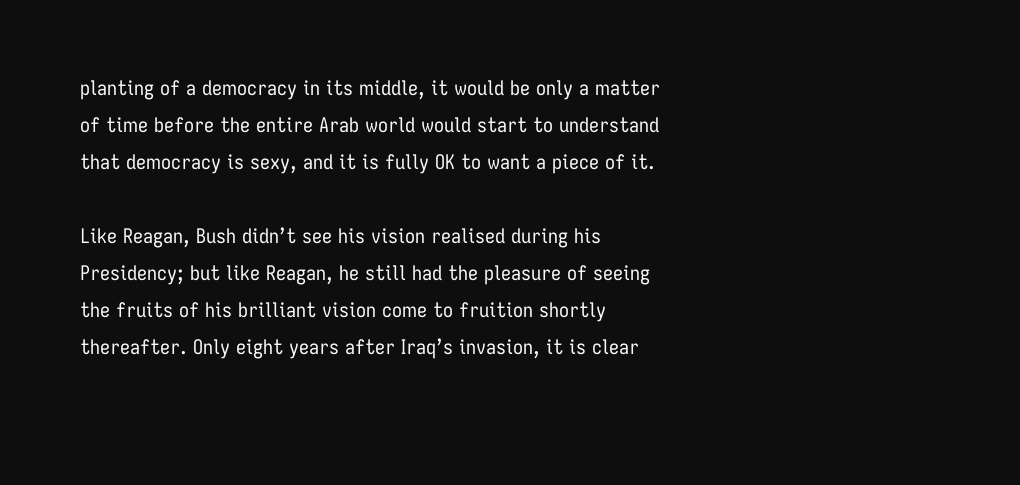planting of a democracy in its middle, it would be only a matter of time before the entire Arab world would start to understand that democracy is sexy, and it is fully OK to want a piece of it.

Like Reagan, Bush didn’t see his vision realised during his Presidency; but like Reagan, he still had the pleasure of seeing the fruits of his brilliant vision come to fruition shortly thereafter. Only eight years after Iraq’s invasion, it is clear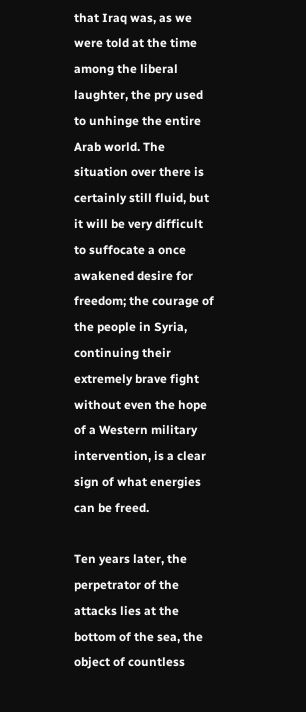that Iraq was, as we were told at the time among the liberal laughter, the pry used to unhinge the entire Arab world. The situation over there is certainly still fluid, but it will be very difficult to suffocate a once awakened desire for freedom; the courage of the people in Syria, continuing their extremely brave fight without even the hope of a Western military intervention, is a clear sign of what energies can be freed.

Ten years later, the perpetrator of the attacks lies at the bottom of the sea, the object of countless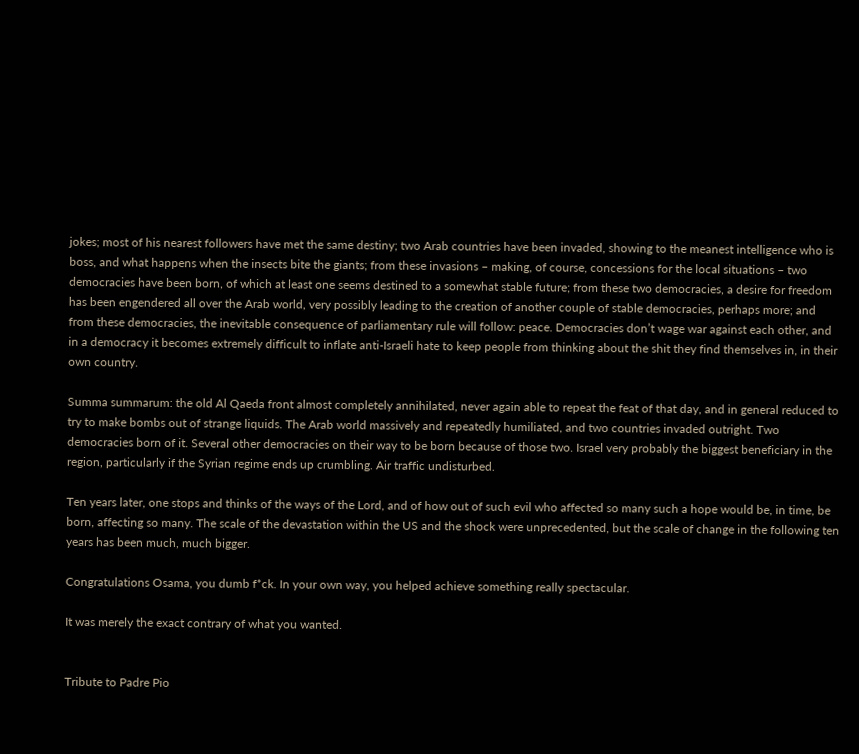jokes; most of his nearest followers have met the same destiny; two Arab countries have been invaded, showing to the meanest intelligence who is boss, and what happens when the insects bite the giants; from these invasions – making, of course, concessions for the local situations – two democracies have been born, of which at least one seems destined to a somewhat stable future; from these two democracies, a desire for freedom has been engendered all over the Arab world, very possibly leading to the creation of another couple of stable democracies, perhaps more; and from these democracies, the inevitable consequence of parliamentary rule will follow: peace. Democracies don’t wage war against each other, and in a democracy it becomes extremely difficult to inflate anti-Israeli hate to keep people from thinking about the shit they find themselves in, in their own country.

Summa summarum: the old Al Qaeda front almost completely annihilated, never again able to repeat the feat of that day, and in general reduced to try to make bombs out of strange liquids. The Arab world massively and repeatedly humiliated, and two countries invaded outright. Two democracies born of it. Several other democracies on their way to be born because of those two. Israel very probably the biggest beneficiary in the region, particularly if the Syrian regime ends up crumbling. Air traffic undisturbed.

Ten years later, one stops and thinks of the ways of the Lord, and of how out of such evil who affected so many such a hope would be, in time, be born, affecting so many. The scale of the devastation within the US and the shock were unprecedented, but the scale of change in the following ten years has been much, much bigger.

Congratulations Osama, you dumb f*ck. In your own way, you helped achieve something really spectacular.

It was merely the exact contrary of what you wanted.


Tribute to Padre Pio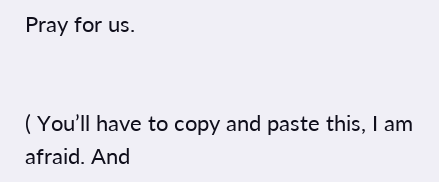Pray for us.


( You’ll have to copy and paste this, I am afraid. And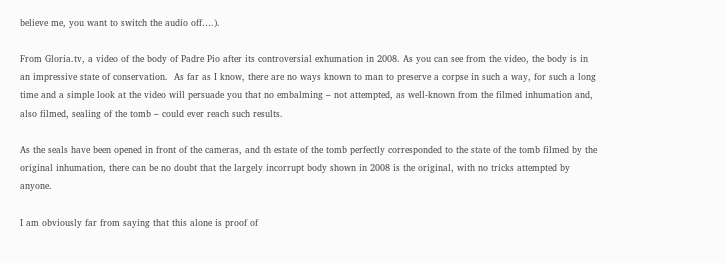believe me, you want to switch the audio off….).

From Gloria.tv, a video of the body of Padre Pio after its controversial exhumation in 2008. As you can see from the video, the body is in an impressive state of conservation.  As far as I know, there are no ways known to man to preserve a corpse in such a way, for such a long time and a simple look at the video will persuade you that no embalming – not attempted, as well-known from the filmed inhumation and, also filmed, sealing of the tomb – could ever reach such results.

As the seals have been opened in front of the cameras, and th estate of the tomb perfectly corresponded to the state of the tomb filmed by the original inhumation, there can be no doubt that the largely incorrupt body shown in 2008 is the original, with no tricks attempted by anyone.

I am obviously far from saying that this alone is proof of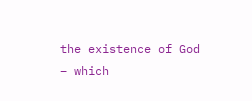the existence of God  – which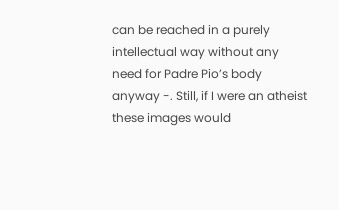can be reached in a purely intellectual way without any need for Padre Pio’s body anyway -. Still, if I were an atheist these images would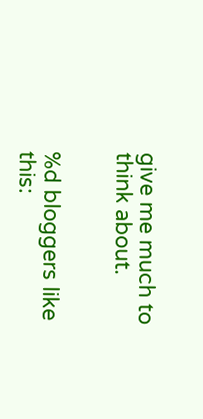give me much to think about.


%d bloggers like this: